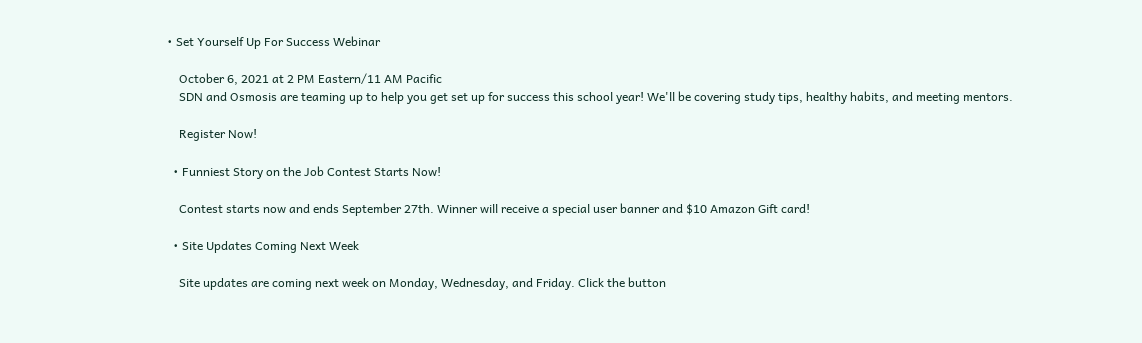• Set Yourself Up For Success Webinar

    October 6, 2021 at 2 PM Eastern/11 AM Pacific
    SDN and Osmosis are teaming up to help you get set up for success this school year! We'll be covering study tips, healthy habits, and meeting mentors.

    Register Now!

  • Funniest Story on the Job Contest Starts Now!

    Contest starts now and ends September 27th. Winner will receive a special user banner and $10 Amazon Gift card!

  • Site Updates Coming Next Week

    Site updates are coming next week on Monday, Wednesday, and Friday. Click the button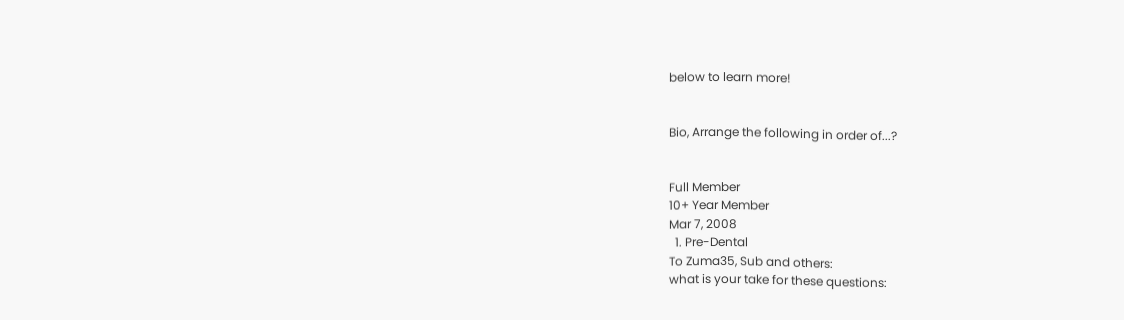below to learn more!


Bio, Arrange the following in order of...?


Full Member
10+ Year Member
Mar 7, 2008
  1. Pre-Dental
To Zuma35, Sub and others:
what is your take for these questions: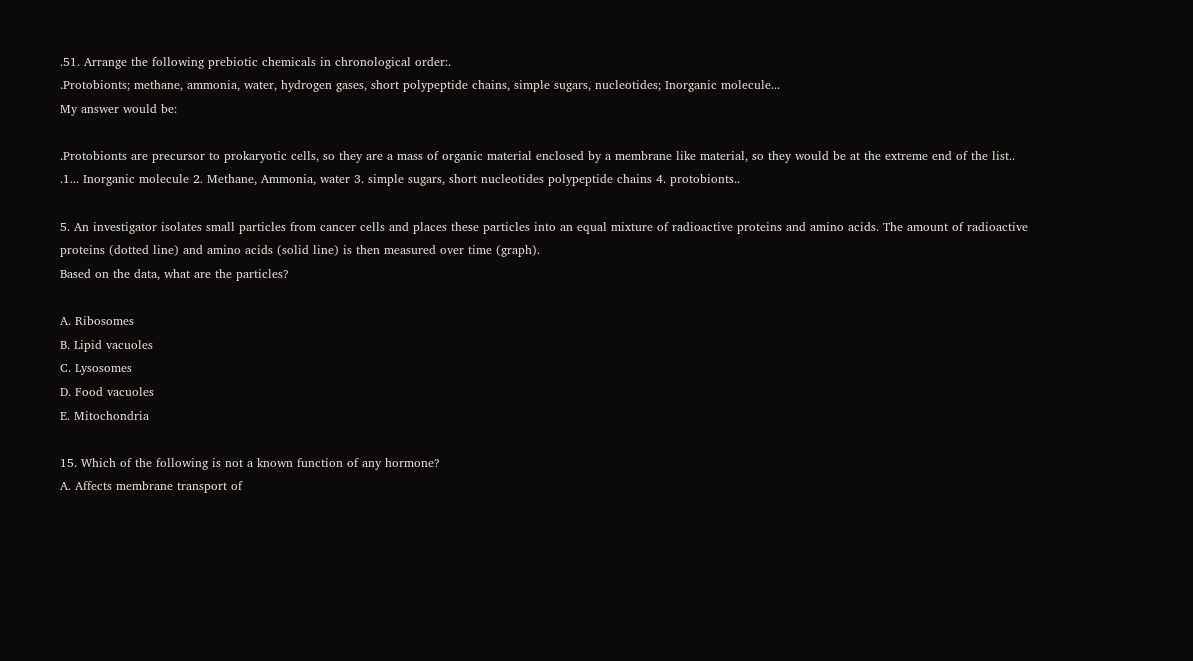.51. Arrange the following prebiotic chemicals in chronological order:.
.Protobionts; methane, ammonia, water, hydrogen gases, short polypeptide chains, simple sugars, nucleotides; Inorganic molecule...
My answer would be:

.Protobionts are precursor to prokaryotic cells, so they are a mass of organic material enclosed by a membrane like material, so they would be at the extreme end of the list..
.1... Inorganic molecule 2. Methane, Ammonia, water 3. simple sugars, short nucleotides polypeptide chains 4. protobionts..

5. An investigator isolates small particles from cancer cells and places these particles into an equal mixture of radioactive proteins and amino acids. The amount of radioactive
proteins (dotted line) and amino acids (solid line) is then measured over time (graph).
Based on the data, what are the particles?

A. Ribosomes
B. Lipid vacuoles
C. Lysosomes
D. Food vacuoles
E. Mitochondria

15. Which of the following is not a known function of any hormone?
A. Affects membrane transport of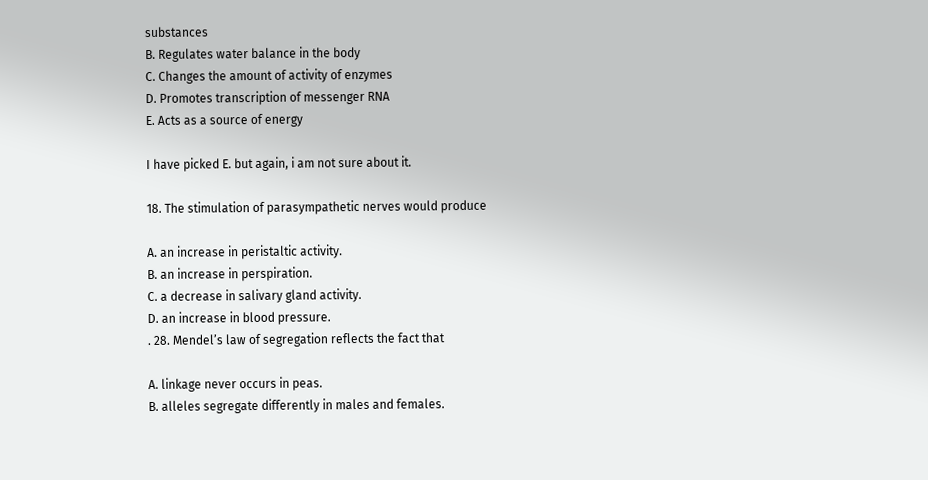substances
B. Regulates water balance in the body
C. Changes the amount of activity of enzymes
D. Promotes transcription of messenger RNA
E. Acts as a source of energy

I have picked E. but again, i am not sure about it.

18. The stimulation of parasympathetic nerves would produce

A. an increase in peristaltic activity.
B. an increase in perspiration.
C. a decrease in salivary gland activity.
D. an increase in blood pressure.
. 28. Mendel’s law of segregation reflects the fact that

A. linkage never occurs in peas.
B. alleles segregate differently in males and females.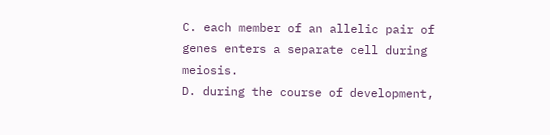C. each member of an allelic pair of genes enters a separate cell during meiosis.
D. during the course of development,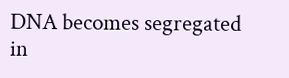DNA becomes segregated in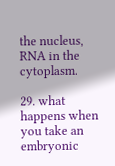the nucleus, RNA in the cytoplasm.

29. what happens when you take an embryonic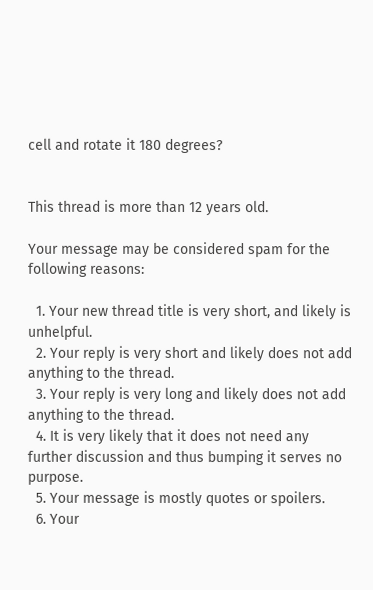cell and rotate it 180 degrees?


This thread is more than 12 years old.

Your message may be considered spam for the following reasons:

  1. Your new thread title is very short, and likely is unhelpful.
  2. Your reply is very short and likely does not add anything to the thread.
  3. Your reply is very long and likely does not add anything to the thread.
  4. It is very likely that it does not need any further discussion and thus bumping it serves no purpose.
  5. Your message is mostly quotes or spoilers.
  6. Your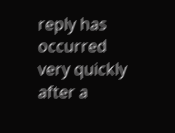reply has occurred very quickly after a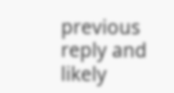previous reply and likely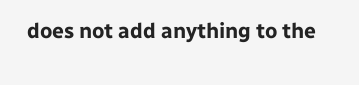does not add anything to the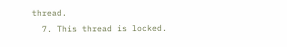thread.
  7. This thread is locked.